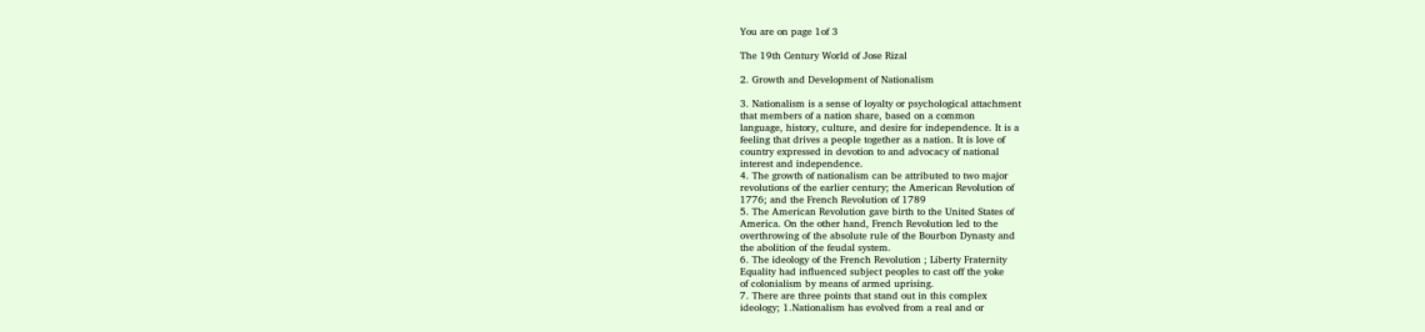You are on page 1of 3

The 19th Century World of Jose Rizal

2. Growth and Development of Nationalism

3. Nationalism is a sense of loyalty or psychological attachment
that members of a nation share, based on a common
language, history, culture, and desire for independence. It is a
feeling that drives a people together as a nation. It is love of
country expressed in devotion to and advocacy of national
interest and independence.
4. The growth of nationalism can be attributed to two major
revolutions of the earlier century; the American Revolution of
1776; and the French Revolution of 1789
5. The American Revolution gave birth to the United States of
America. On the other hand, French Revolution led to the
overthrowing of the absolute rule of the Bourbon Dynasty and
the abolition of the feudal system.
6. The ideology of the French Revolution ; Liberty Fraternity
Equality had influenced subject peoples to cast off the yoke
of colonialism by means of armed uprising.
7. There are three points that stand out in this complex
ideology; 1.Nationalism has evolved from a real and or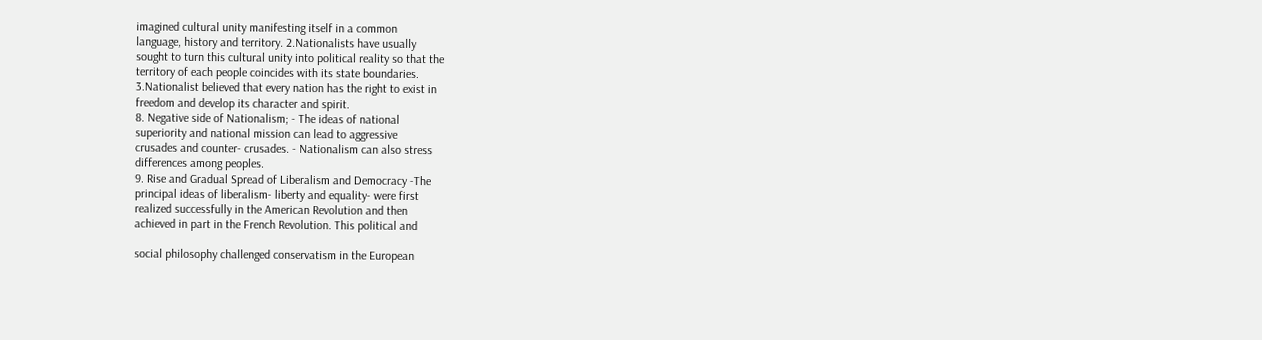imagined cultural unity manifesting itself in a common
language, history and territory. 2.Nationalists have usually
sought to turn this cultural unity into political reality so that the
territory of each people coincides with its state boundaries.
3.Nationalist believed that every nation has the right to exist in
freedom and develop its character and spirit.
8. Negative side of Nationalism; - The ideas of national
superiority and national mission can lead to aggressive
crusades and counter- crusades. - Nationalism can also stress
differences among peoples.
9. Rise and Gradual Spread of Liberalism and Democracy -The
principal ideas of liberalism- liberty and equality- were first
realized successfully in the American Revolution and then
achieved in part in the French Revolution. This political and

social philosophy challenged conservatism in the European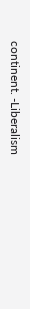continent. -Liberalism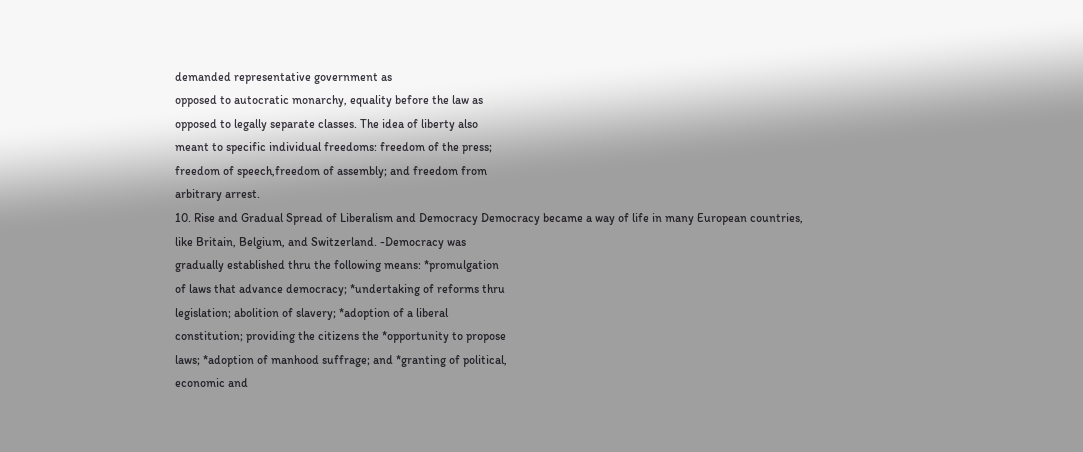demanded representative government as
opposed to autocratic monarchy, equality before the law as
opposed to legally separate classes. The idea of liberty also
meant to specific individual freedoms: freedom of the press;
freedom of speech,freedom of assembly; and freedom from
arbitrary arrest.
10. Rise and Gradual Spread of Liberalism and Democracy Democracy became a way of life in many European countries,
like Britain, Belgium, and Switzerland. -Democracy was
gradually established thru the following means: *promulgation
of laws that advance democracy; *undertaking of reforms thru
legislation; abolition of slavery; *adoption of a liberal
constitution; providing the citizens the *opportunity to propose
laws; *adoption of manhood suffrage; and *granting of political,
economic and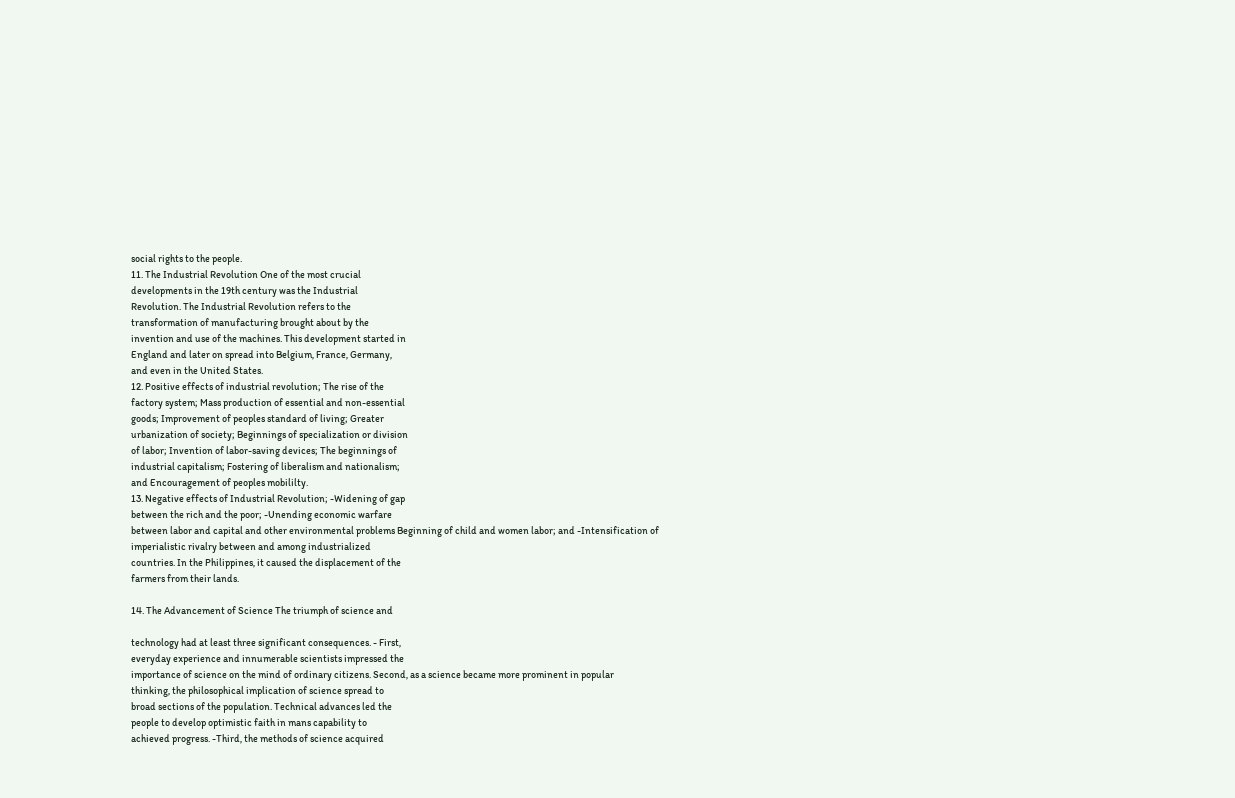social rights to the people.
11. The Industrial Revolution One of the most crucial
developments in the 19th century was the Industrial
Revolution. The Industrial Revolution refers to the
transformation of manufacturing brought about by the
invention and use of the machines. This development started in
England and later on spread into Belgium, France, Germany,
and even in the United States.
12. Positive effects of industrial revolution; The rise of the
factory system; Mass production of essential and non-essential
goods; Improvement of peoples standard of living; Greater
urbanization of society; Beginnings of specialization or division
of labor; Invention of labor-saving devices; The beginnings of
industrial capitalism; Fostering of liberalism and nationalism;
and Encouragement of peoples mobililty.
13. Negative effects of Industrial Revolution; -Widening of gap
between the rich and the poor; -Unending economic warfare
between labor and capital and other environmental problems Beginning of child and women labor; and -Intensification of
imperialistic rivalry between and among industrialized
countries. In the Philippines, it caused the displacement of the
farmers from their lands.

14. The Advancement of Science The triumph of science and

technology had at least three significant consequences. - First,
everyday experience and innumerable scientists impressed the
importance of science on the mind of ordinary citizens. Second, as a science became more prominent in popular
thinking, the philosophical implication of science spread to
broad sections of the population. Technical advances led the
people to develop optimistic faith in mans capability to
achieved progress. -Third, the methods of science acquired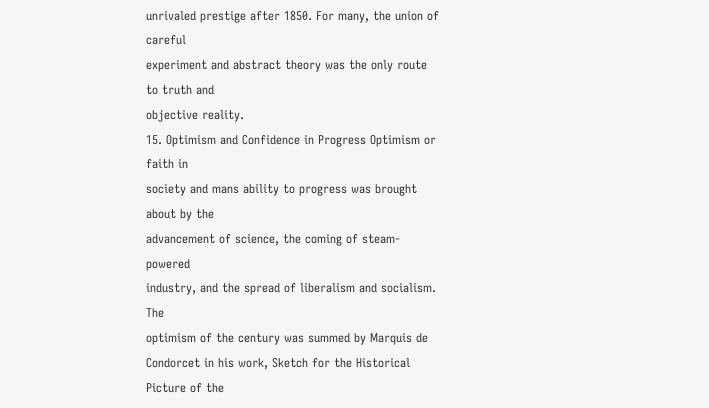unrivaled prestige after 1850. For many, the union of careful
experiment and abstract theory was the only route to truth and
objective reality.
15. Optimism and Confidence in Progress Optimism or faith in
society and mans ability to progress was brought about by the
advancement of science, the coming of steam-powered
industry, and the spread of liberalism and socialism. The
optimism of the century was summed by Marquis de
Condorcet in his work, Sketch for the Historical Picture of the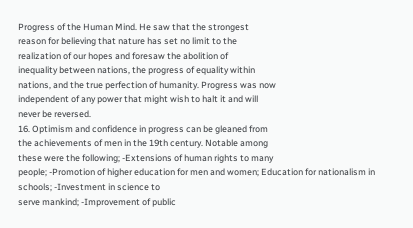Progress of the Human Mind. He saw that the strongest
reason for believing that nature has set no limit to the
realization of our hopes and foresaw the abolition of
inequality between nations, the progress of equality within
nations, and the true perfection of humanity. Progress was now
independent of any power that might wish to halt it and will
never be reversed.
16. Optimism and confidence in progress can be gleaned from
the achievements of men in the 19th century. Notable among
these were the following; -Extensions of human rights to many
people; -Promotion of higher education for men and women; Education for nationalism in schools; -Investment in science to
serve mankind; -Improvement of public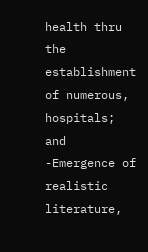health thru the
establishment of numerous, hospitals; and -Emergence of
realistic literature,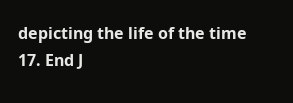depicting the life of the time
17. End J